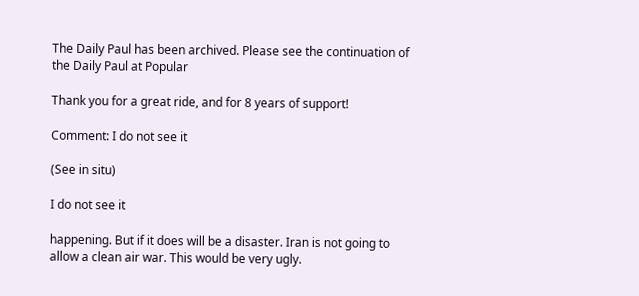The Daily Paul has been archived. Please see the continuation of the Daily Paul at Popular

Thank you for a great ride, and for 8 years of support!

Comment: I do not see it

(See in situ)

I do not see it

happening. But if it does will be a disaster. Iran is not going to allow a clean air war. This would be very ugly.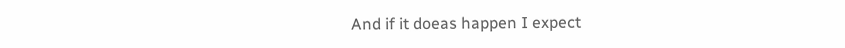And if it doeas happen I expect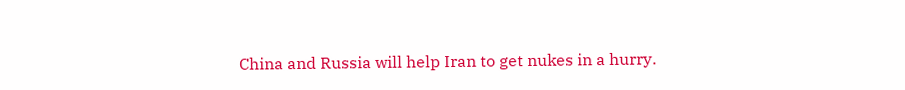China and Russia will help Iran to get nukes in a hurry.